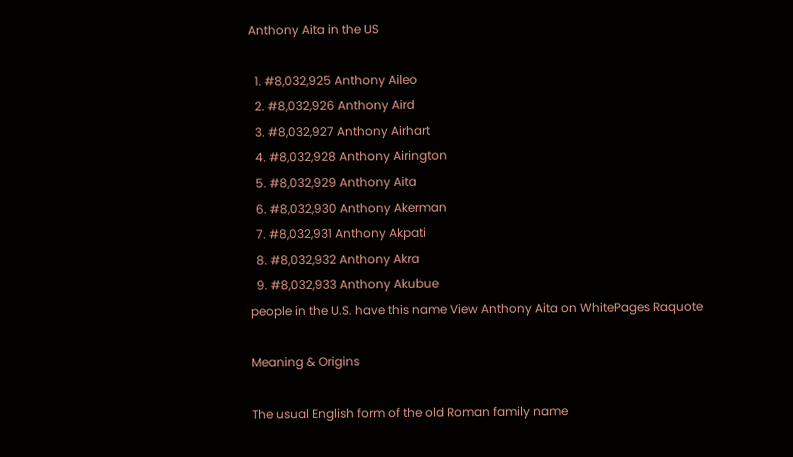Anthony Aita in the US

  1. #8,032,925 Anthony Aileo
  2. #8,032,926 Anthony Aird
  3. #8,032,927 Anthony Airhart
  4. #8,032,928 Anthony Airington
  5. #8,032,929 Anthony Aita
  6. #8,032,930 Anthony Akerman
  7. #8,032,931 Anthony Akpati
  8. #8,032,932 Anthony Akra
  9. #8,032,933 Anthony Akubue
people in the U.S. have this name View Anthony Aita on WhitePages Raquote

Meaning & Origins

The usual English form of the old Roman family name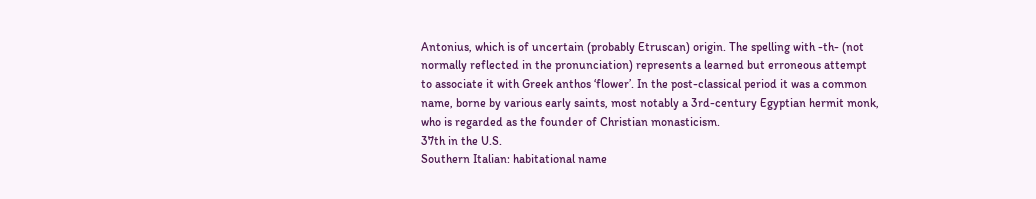Antonius, which is of uncertain (probably Etruscan) origin. The spelling with -th- (not normally reflected in the pronunciation) represents a learned but erroneous attempt to associate it with Greek anthos ‘flower’. In the post-classical period it was a common name, borne by various early saints, most notably a 3rd-century Egyptian hermit monk, who is regarded as the founder of Christian monasticism.
37th in the U.S.
Southern Italian: habitational name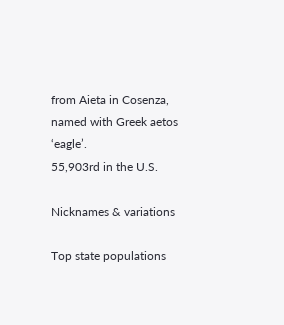from Aieta in Cosenza, named with Greek aetos ‘eagle’.
55,903rd in the U.S.

Nicknames & variations

Top state populations